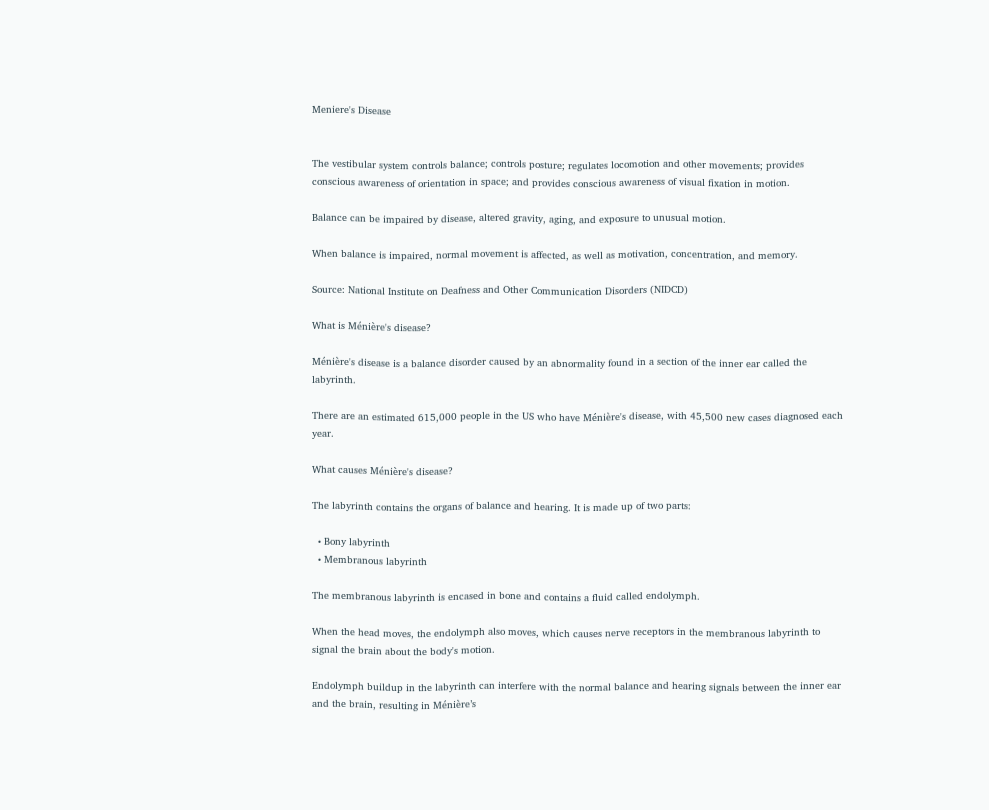Meniere's Disease


The vestibular system controls balance; controls posture; regulates locomotion and other movements; provides conscious awareness of orientation in space; and provides conscious awareness of visual fixation in motion.

Balance can be impaired by disease, altered gravity, aging, and exposure to unusual motion.

When balance is impaired, normal movement is affected, as well as motivation, concentration, and memory.

Source: National Institute on Deafness and Other Communication Disorders (NIDCD)

What is Ménière's disease?

Ménière's disease is a balance disorder caused by an abnormality found in a section of the inner ear called the labyrinth.

There are an estimated 615,000 people in the US who have Ménière's disease, with 45,500 new cases diagnosed each year.

What causes Ménière's disease?

The labyrinth contains the organs of balance and hearing. It is made up of two parts:

  • Bony labyrinth
  • Membranous labyrinth

The membranous labyrinth is encased in bone and contains a fluid called endolymph.

When the head moves, the endolymph also moves, which causes nerve receptors in the membranous labyrinth to signal the brain about the body's motion.

Endolymph buildup in the labyrinth can interfere with the normal balance and hearing signals between the inner ear and the brain, resulting in Ménière’s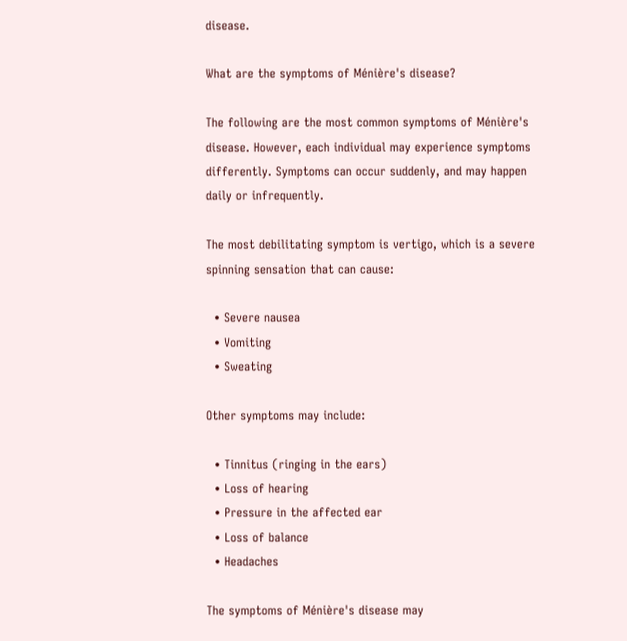disease.

What are the symptoms of Ménière's disease?

The following are the most common symptoms of Ménière's disease. However, each individual may experience symptoms differently. Symptoms can occur suddenly, and may happen daily or infrequently.

The most debilitating symptom is vertigo, which is a severe spinning sensation that can cause:

  • Severe nausea
  • Vomiting
  • Sweating

Other symptoms may include:

  • Tinnitus (ringing in the ears)
  • Loss of hearing
  • Pressure in the affected ear
  • Loss of balance
  • Headaches

The symptoms of Ménière's disease may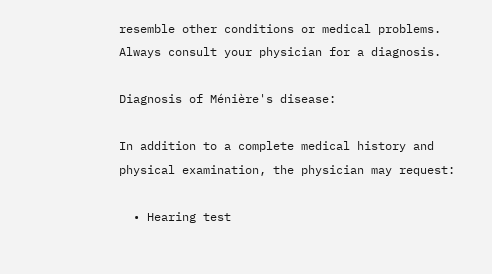resemble other conditions or medical problems. Always consult your physician for a diagnosis.

Diagnosis of Ménière's disease:

In addition to a complete medical history and physical examination, the physician may request:

  • Hearing test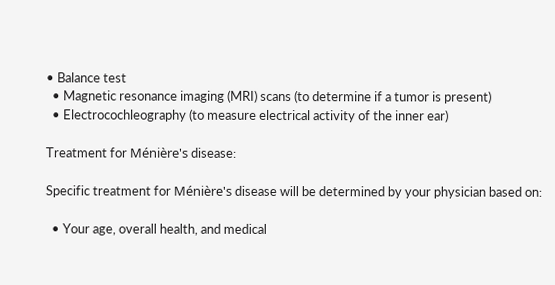• Balance test
  • Magnetic resonance imaging (MRI) scans (to determine if a tumor is present)
  • Electrocochleography (to measure electrical activity of the inner ear)

Treatment for Ménière's disease:

Specific treatment for Ménière's disease will be determined by your physician based on:

  • Your age, overall health, and medical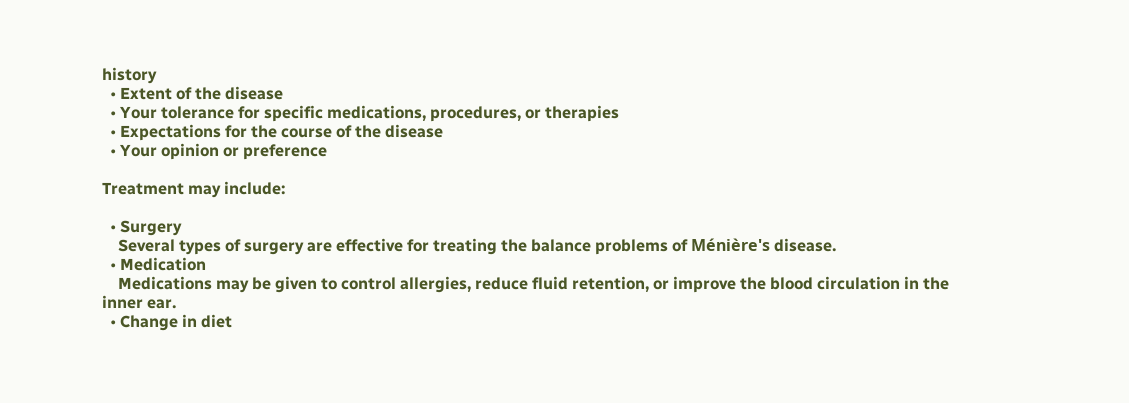history
  • Extent of the disease
  • Your tolerance for specific medications, procedures, or therapies
  • Expectations for the course of the disease
  • Your opinion or preference

Treatment may include:

  • Surgery
    Several types of surgery are effective for treating the balance problems of Ménière's disease.
  • Medication
    Medications may be given to control allergies, reduce fluid retention, or improve the blood circulation in the inner ear.
  • Change in diet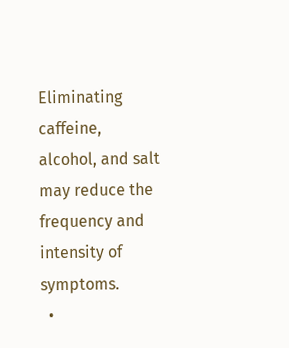Eliminating caffeine, alcohol, and salt may reduce the frequency and intensity of symptoms.
  •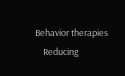Behavior therapies
    Reducing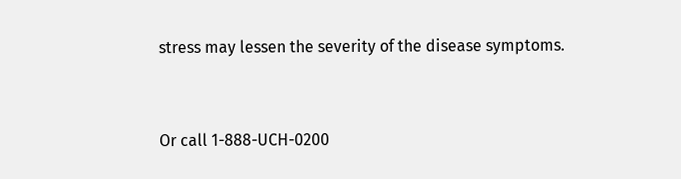stress may lessen the severity of the disease symptoms.


Or call 1-888-UCH-0200